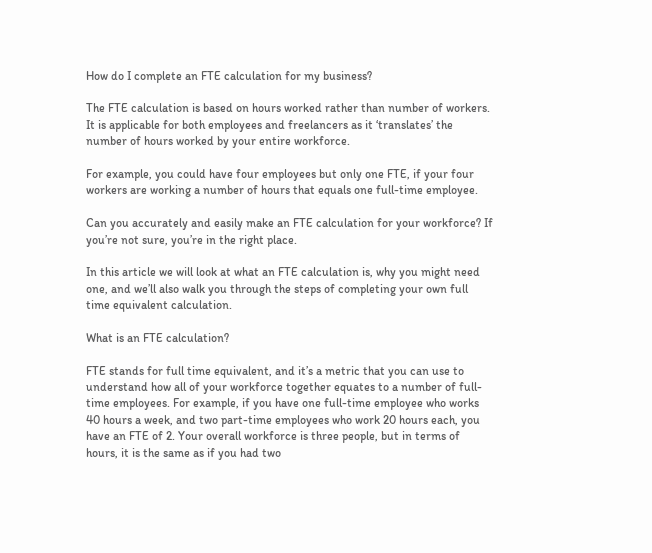How do I complete an FTE calculation for my business?

The FTE calculation is based on hours worked rather than number of workers. It is applicable for both employees and freelancers as it ‘translates’ the number of hours worked by your entire workforce.

For example, you could have four employees but only one FTE, if your four workers are working a number of hours that equals one full-time employee.

Can you accurately and easily make an FTE calculation for your workforce? If you’re not sure, you’re in the right place.

In this article we will look at what an FTE calculation is, why you might need one, and we’ll also walk you through the steps of completing your own full time equivalent calculation.

What is an FTE calculation?

FTE stands for full time equivalent, and it’s a metric that you can use to understand how all of your workforce together equates to a number of full-time employees. For example, if you have one full-time employee who works 40 hours a week, and two part-time employees who work 20 hours each, you have an FTE of 2. Your overall workforce is three people, but in terms of hours, it is the same as if you had two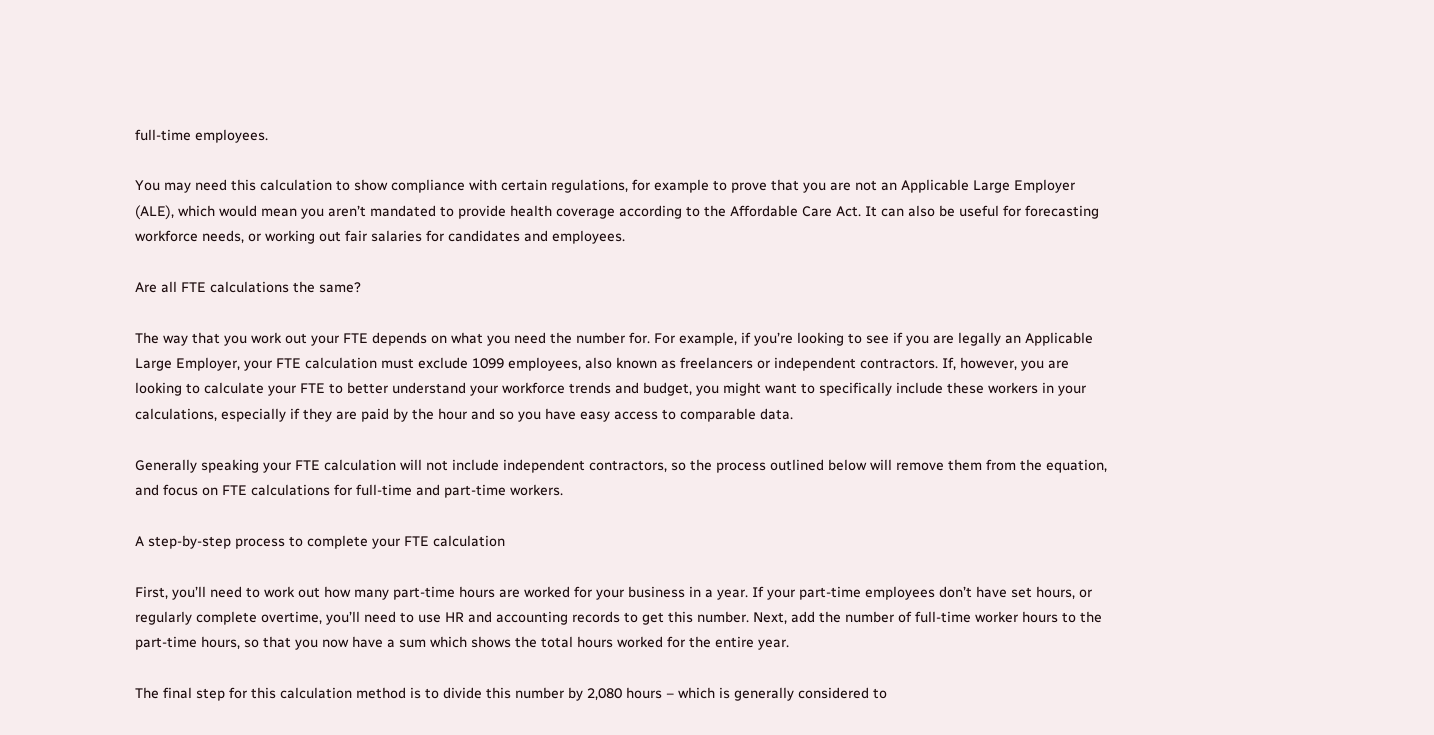full-time employees.

You may need this calculation to show compliance with certain regulations, for example to prove that you are not an Applicable Large Employer (ALE), which would mean you aren’t mandated to provide health coverage according to the Affordable Care Act. It can also be useful for forecasting workforce needs, or working out fair salaries for candidates and employees.

Are all FTE calculations the same?

The way that you work out your FTE depends on what you need the number for. For example, if you’re looking to see if you are legally an Applicable Large Employer, your FTE calculation must exclude 1099 employees, also known as freelancers or independent contractors. If, however, you are looking to calculate your FTE to better understand your workforce trends and budget, you might want to specifically include these workers in your calculations, especially if they are paid by the hour and so you have easy access to comparable data.

Generally speaking your FTE calculation will not include independent contractors, so the process outlined below will remove them from the equation, and focus on FTE calculations for full-time and part-time workers.

A step-by-step process to complete your FTE calculation

First, you’ll need to work out how many part-time hours are worked for your business in a year. If your part-time employees don’t have set hours, or regularly complete overtime, you’ll need to use HR and accounting records to get this number. Next, add the number of full-time worker hours to the part-time hours, so that you now have a sum which shows the total hours worked for the entire year.

The final step for this calculation method is to divide this number by 2,080 hours – which is generally considered to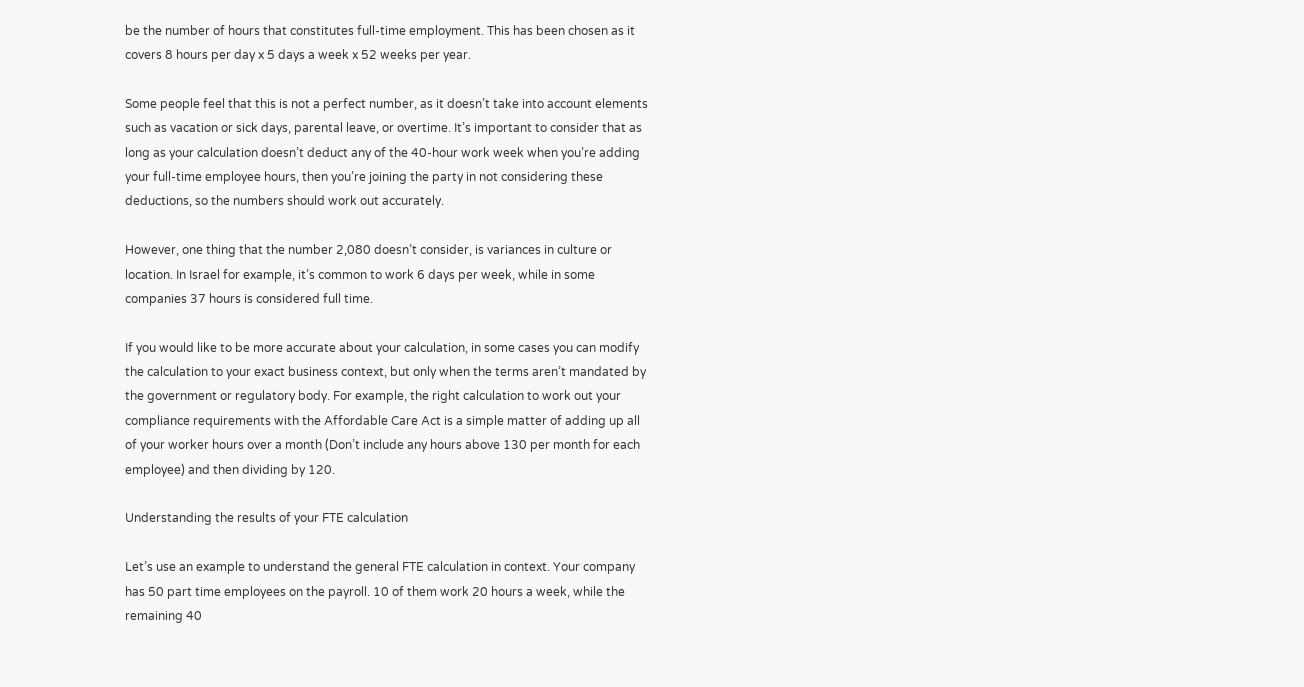be the number of hours that constitutes full-time employment. This has been chosen as it covers 8 hours per day x 5 days a week x 52 weeks per year.

Some people feel that this is not a perfect number, as it doesn’t take into account elements such as vacation or sick days, parental leave, or overtime. It’s important to consider that as long as your calculation doesn’t deduct any of the 40-hour work week when you’re adding your full-time employee hours, then you’re joining the party in not considering these deductions, so the numbers should work out accurately.

However, one thing that the number 2,080 doesn’t consider, is variances in culture or location. In Israel for example, it’s common to work 6 days per week, while in some companies 37 hours is considered full time.

If you would like to be more accurate about your calculation, in some cases you can modify the calculation to your exact business context, but only when the terms aren’t mandated by the government or regulatory body. For example, the right calculation to work out your compliance requirements with the Affordable Care Act is a simple matter of adding up all of your worker hours over a month (Don’t include any hours above 130 per month for each employee) and then dividing by 120.

Understanding the results of your FTE calculation

Let’s use an example to understand the general FTE calculation in context. Your company has 50 part time employees on the payroll. 10 of them work 20 hours a week, while the remaining 40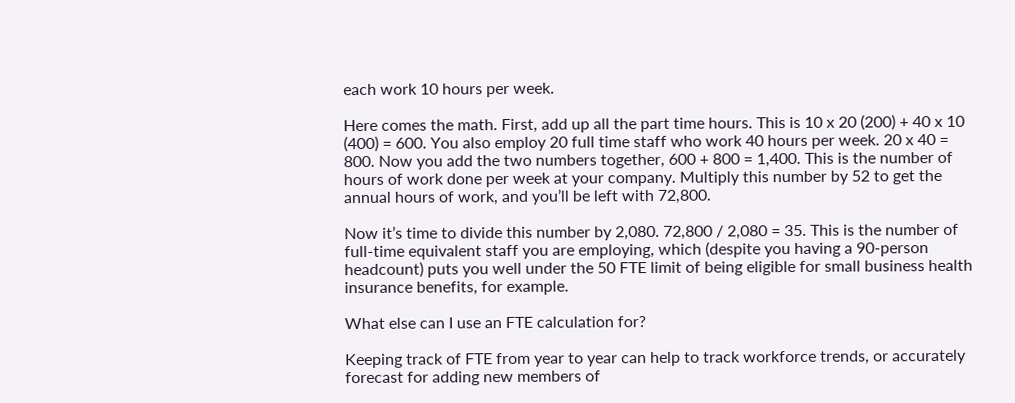each work 10 hours per week.

Here comes the math. First, add up all the part time hours. This is 10 x 20 (200) + 40 x 10 (400) = 600. You also employ 20 full time staff who work 40 hours per week. 20 x 40 = 800. Now you add the two numbers together, 600 + 800 = 1,400. This is the number of hours of work done per week at your company. Multiply this number by 52 to get the annual hours of work, and you’ll be left with 72,800.

Now it’s time to divide this number by 2,080. 72,800 / 2,080 = 35. This is the number of full-time equivalent staff you are employing, which (despite you having a 90-person headcount) puts you well under the 50 FTE limit of being eligible for small business health insurance benefits, for example.

What else can I use an FTE calculation for?

Keeping track of FTE from year to year can help to track workforce trends, or accurately forecast for adding new members of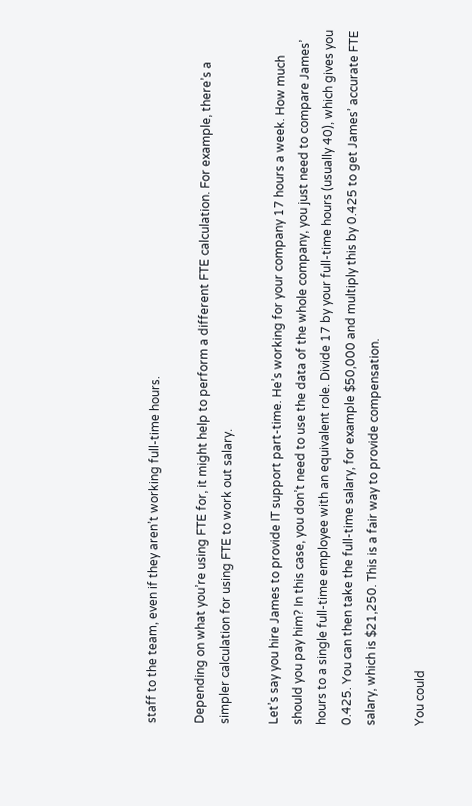staff to the team, even if they aren’t working full-time hours.

Depending on what you’re using FTE for, it might help to perform a different FTE calculation. For example, there’s a simpler calculation for using FTE to work out salary.

Let’s say you hire James to provide IT support part-time. He’s working for your company 17 hours a week. How much should you pay him? In this case, you don’t need to use the data of the whole company, you just need to compare James’ hours to a single full-time employee with an equivalent role. Divide 17 by your full-time hours (usually 40), which gives you 0.425. You can then take the full-time salary, for example $50,000 and multiply this by 0.425 to get James’ accurate FTE salary, which is $21,250. This is a fair way to provide compensation.

You could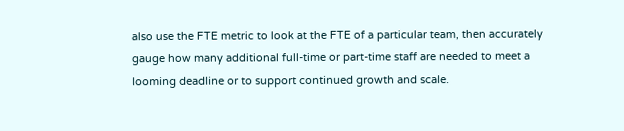also use the FTE metric to look at the FTE of a particular team, then accurately gauge how many additional full-time or part-time staff are needed to meet a looming deadline or to support continued growth and scale.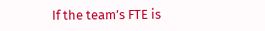If the team’s FTE is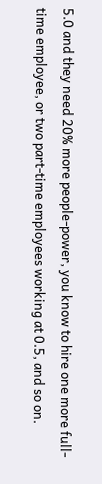5.0 and they need 20% more people-power, you know to hire one more full-time employee, or two part-time employees working at 0.5, and so on.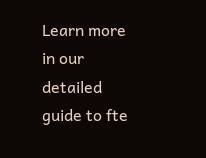Learn more in our detailed guide to fte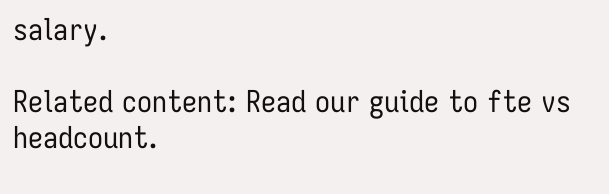salary.

Related content: Read our guide to fte vs headcount.